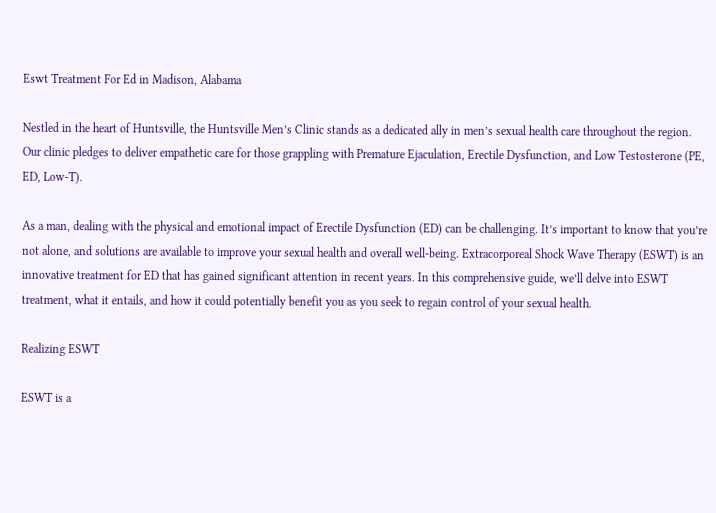Eswt Treatment For Ed in Madison, Alabama

Nestled in the heart of Huntsville, the Huntsville Men’s Clinic stands as a dedicated ally in men’s sexual health care throughout the region. Our clinic pledges to deliver empathetic care for those grappling with Premature Ejaculation, Erectile Dysfunction, and Low Testosterone (PE, ED, Low-T).

As a man, dealing with the physical and emotional impact of Erectile Dysfunction (ED) can be challenging. It’s important to know that you’re not alone, and solutions are available to improve your sexual health and overall well-being. Extracorporeal Shock Wave Therapy (ESWT) is an innovative treatment for ED that has gained significant attention in recent years. In this comprehensive guide, we’ll delve into ESWT treatment, what it entails, and how it could potentially benefit you as you seek to regain control of your sexual health.

Realizing ESWT

ESWT is a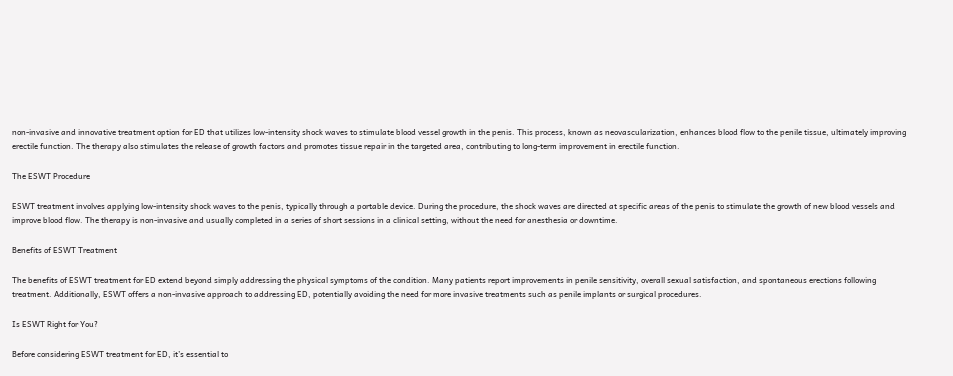non-invasive and innovative treatment option for ED that utilizes low-intensity shock waves to stimulate blood vessel growth in the penis. This process, known as neovascularization, enhances blood flow to the penile tissue, ultimately improving erectile function. The therapy also stimulates the release of growth factors and promotes tissue repair in the targeted area, contributing to long-term improvement in erectile function.

The ESWT Procedure

ESWT treatment involves applying low-intensity shock waves to the penis, typically through a portable device. During the procedure, the shock waves are directed at specific areas of the penis to stimulate the growth of new blood vessels and improve blood flow. The therapy is non-invasive and usually completed in a series of short sessions in a clinical setting, without the need for anesthesia or downtime.

Benefits of ESWT Treatment

The benefits of ESWT treatment for ED extend beyond simply addressing the physical symptoms of the condition. Many patients report improvements in penile sensitivity, overall sexual satisfaction, and spontaneous erections following treatment. Additionally, ESWT offers a non-invasive approach to addressing ED, potentially avoiding the need for more invasive treatments such as penile implants or surgical procedures.

Is ESWT Right for You?

Before considering ESWT treatment for ED, it’s essential to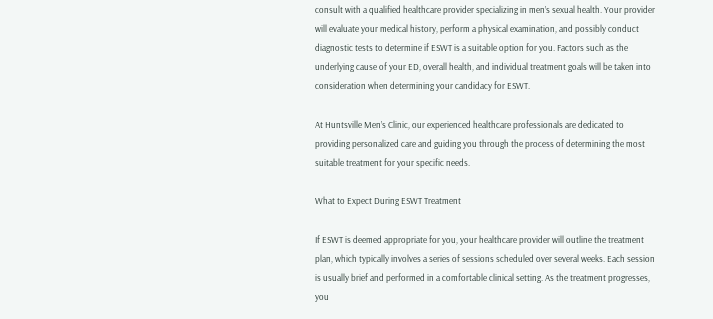consult with a qualified healthcare provider specializing in men’s sexual health. Your provider will evaluate your medical history, perform a physical examination, and possibly conduct diagnostic tests to determine if ESWT is a suitable option for you. Factors such as the underlying cause of your ED, overall health, and individual treatment goals will be taken into consideration when determining your candidacy for ESWT.

At Huntsville Men’s Clinic, our experienced healthcare professionals are dedicated to providing personalized care and guiding you through the process of determining the most suitable treatment for your specific needs.

What to Expect During ESWT Treatment

If ESWT is deemed appropriate for you, your healthcare provider will outline the treatment plan, which typically involves a series of sessions scheduled over several weeks. Each session is usually brief and performed in a comfortable clinical setting. As the treatment progresses, you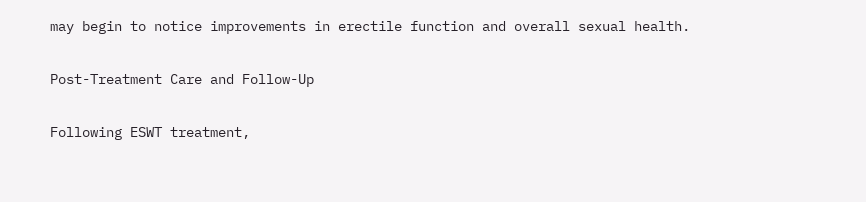may begin to notice improvements in erectile function and overall sexual health.

Post-Treatment Care and Follow-Up

Following ESWT treatment,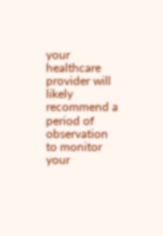your healthcare provider will likely recommend a period of observation to monitor your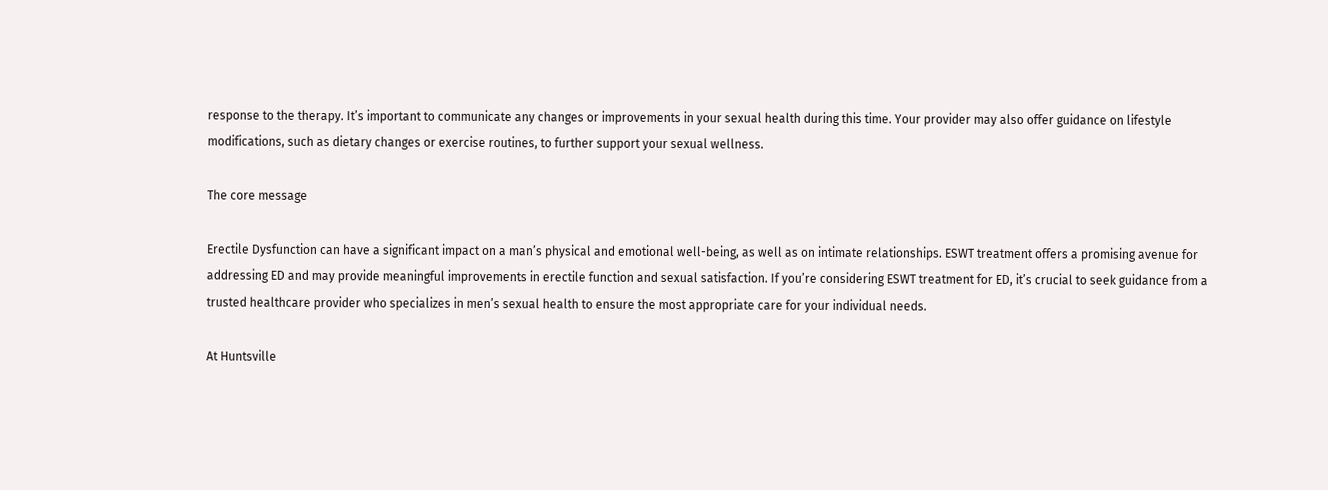response to the therapy. It’s important to communicate any changes or improvements in your sexual health during this time. Your provider may also offer guidance on lifestyle modifications, such as dietary changes or exercise routines, to further support your sexual wellness.

The core message

Erectile Dysfunction can have a significant impact on a man’s physical and emotional well-being, as well as on intimate relationships. ESWT treatment offers a promising avenue for addressing ED and may provide meaningful improvements in erectile function and sexual satisfaction. If you’re considering ESWT treatment for ED, it’s crucial to seek guidance from a trusted healthcare provider who specializes in men’s sexual health to ensure the most appropriate care for your individual needs.

At Huntsville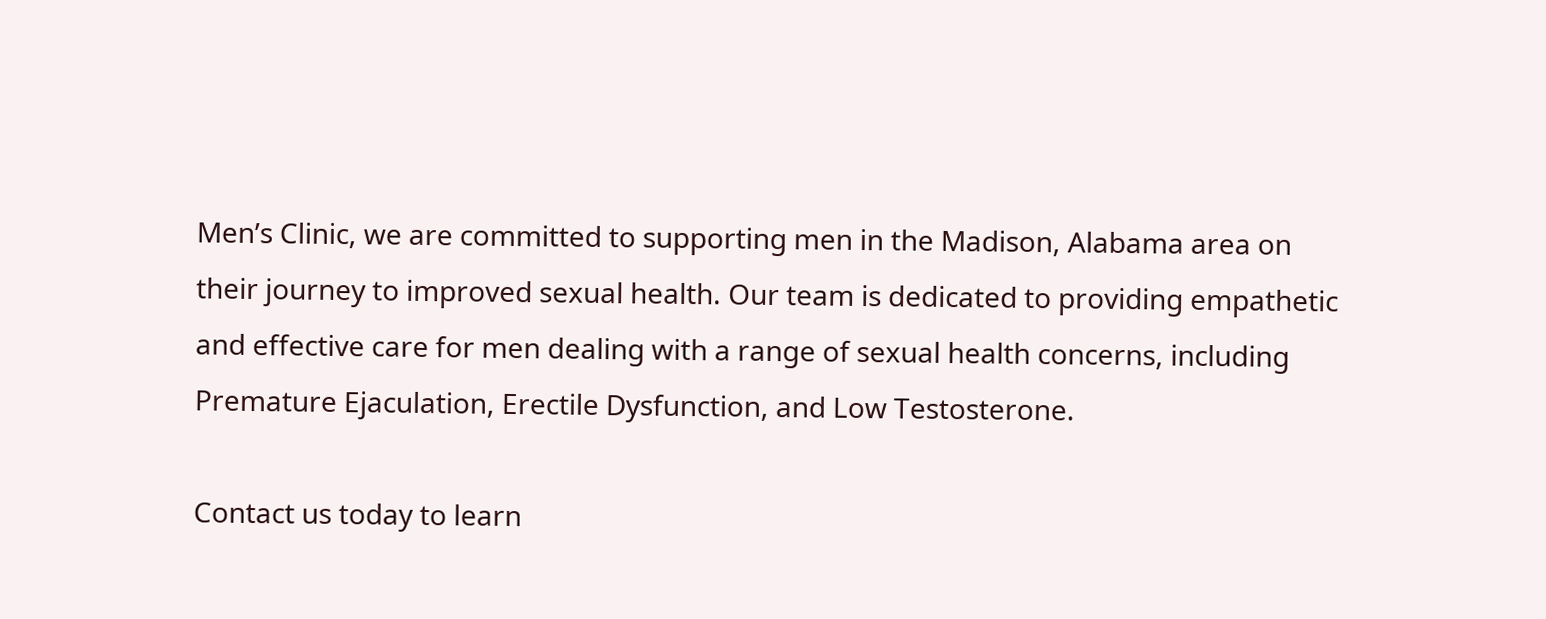Men’s Clinic, we are committed to supporting men in the Madison, Alabama area on their journey to improved sexual health. Our team is dedicated to providing empathetic and effective care for men dealing with a range of sexual health concerns, including Premature Ejaculation, Erectile Dysfunction, and Low Testosterone.

Contact us today to learn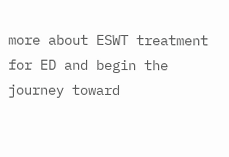more about ESWT treatment for ED and begin the journey toward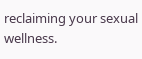reclaiming your sexual wellness.